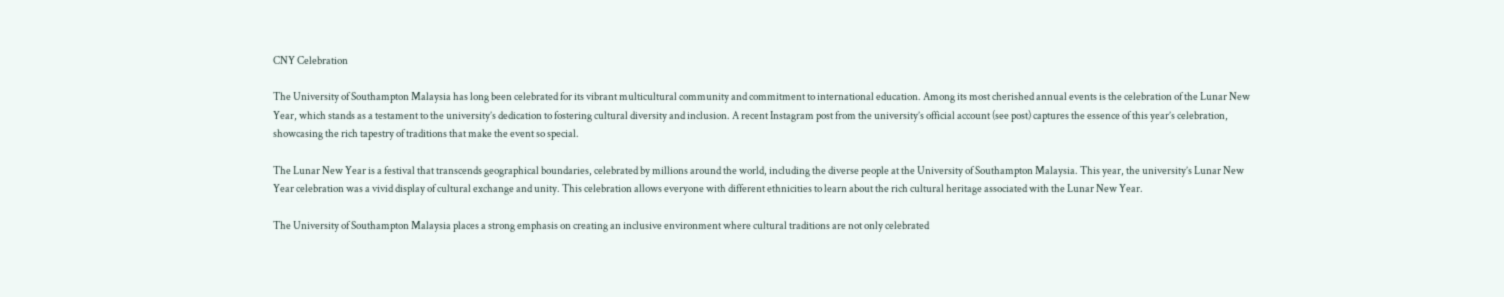CNY Celebration

The University of Southampton Malaysia has long been celebrated for its vibrant multicultural community and commitment to international education. Among its most cherished annual events is the celebration of the Lunar New Year, which stands as a testament to the university’s dedication to fostering cultural diversity and inclusion. A recent Instagram post from the university’s official account (see post) captures the essence of this year’s celebration, showcasing the rich tapestry of traditions that make the event so special.

The Lunar New Year is a festival that transcends geographical boundaries, celebrated by millions around the world, including the diverse people at the University of Southampton Malaysia. This year, the university’s Lunar New Year celebration was a vivid display of cultural exchange and unity. This celebration allows everyone with different ethnicities to learn about the rich cultural heritage associated with the Lunar New Year.

The University of Southampton Malaysia places a strong emphasis on creating an inclusive environment where cultural traditions are not only celebrated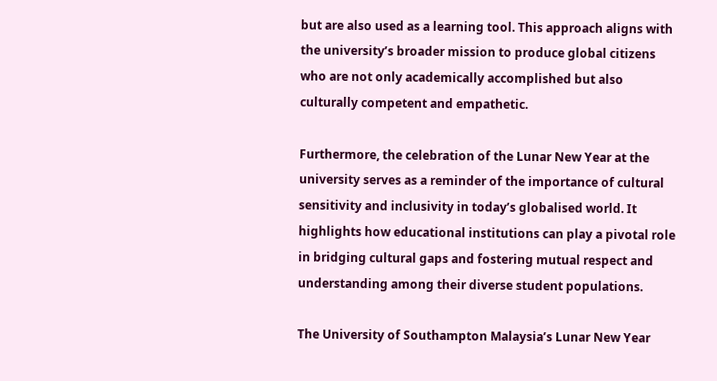but are also used as a learning tool. This approach aligns with the university’s broader mission to produce global citizens who are not only academically accomplished but also culturally competent and empathetic.

Furthermore, the celebration of the Lunar New Year at the university serves as a reminder of the importance of cultural sensitivity and inclusivity in today’s globalised world. It highlights how educational institutions can play a pivotal role in bridging cultural gaps and fostering mutual respect and understanding among their diverse student populations.

The University of Southampton Malaysia’s Lunar New Year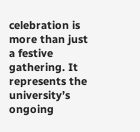celebration is more than just a festive gathering. It represents the university’s ongoing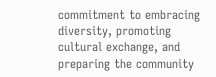commitment to embracing diversity, promoting cultural exchange, and preparing the community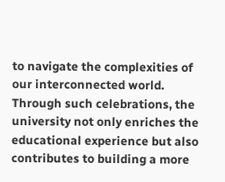to navigate the complexities of our interconnected world. Through such celebrations, the university not only enriches the educational experience but also contributes to building a more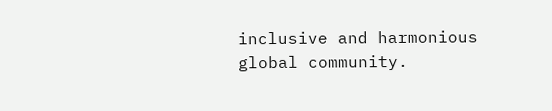inclusive and harmonious global community.